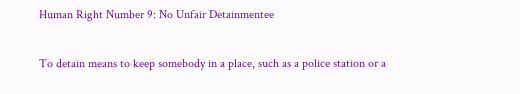Human Right Number 9: No Unfair Detainmentee

To detain means to keep somebody in a place, such as a police station or a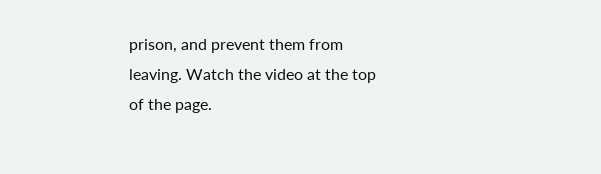prison, and prevent them from leaving. Watch the video at the top of the page.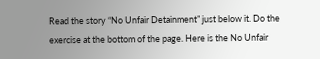Read the story “No Unfair Detainment” just below it. Do the exercise at the bottom of the page. Here is the No Unfair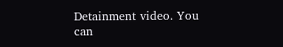Detainment video. You can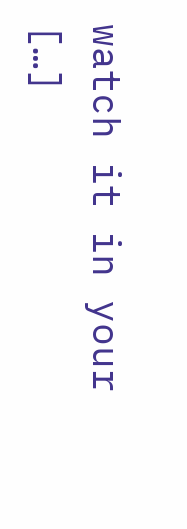watch it in your […]